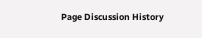Page Discussion History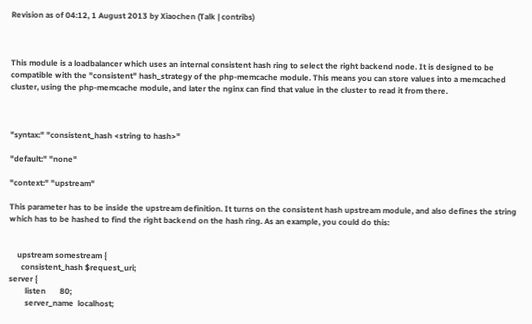Revision as of 04:12, 1 August 2013 by Xiaochen (Talk | contribs)



This module is a loadbalancer which uses an internal consistent hash ring to select the right backend node. It is designed to be compatible with the "consistent" hash_strategy of the php-memcache module. This means you can store values into a memcached cluster, using the php-memcache module, and later the nginx can find that value in the cluster to read it from there.



"syntax:" "consistent_hash <string to hash>"

"default:" "none"

"context:" "upstream"

This parameter has to be inside the upstream definition. It turns on the consistent hash upstream module, and also defines the string which has to be hashed to find the right backend on the hash ring. As an example, you could do this:


    upstream somestream {
      consistent_hash $request_uri;
server {
        listen       80;
        server_name  localhost;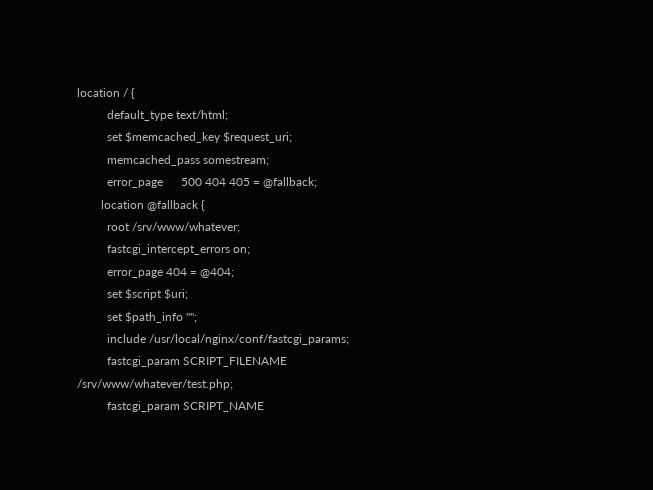location / {
          default_type text/html;
          set $memcached_key $request_uri;
          memcached_pass somestream;
          error_page      500 404 405 = @fallback;
        location @fallback {
          root /srv/www/whatever;
          fastcgi_intercept_errors on;
          error_page 404 = @404;
          set $script $uri;
          set $path_info "";
          include /usr/local/nginx/conf/fastcgi_params;
          fastcgi_param SCRIPT_FILENAME /srv/www/whatever/test.php;
          fastcgi_param SCRIPT_NAME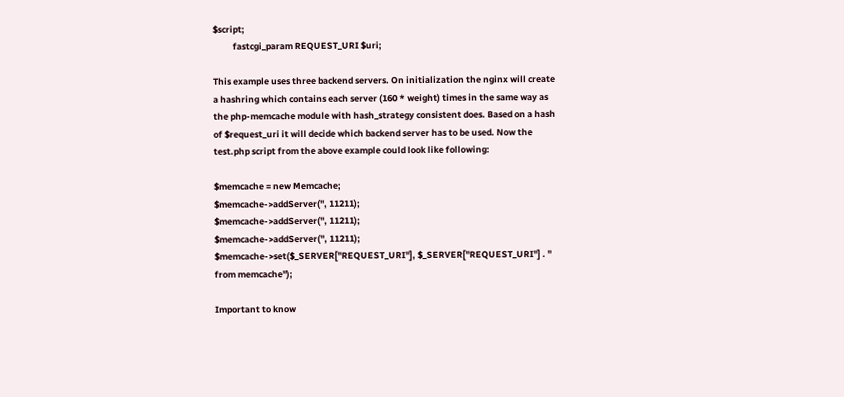$script;
          fastcgi_param REQUEST_URI $uri;

This example uses three backend servers. On initialization the nginx will create a hashring which contains each server (160 * weight) times in the same way as the php-memcache module with hash_strategy consistent does. Based on a hash of $request_uri it will decide which backend server has to be used. Now the test.php script from the above example could look like following:

$memcache = new Memcache;
$memcache->addServer('', 11211);
$memcache->addServer('', 11211);
$memcache->addServer('', 11211);
$memcache->set($_SERVER["REQUEST_URI"], $_SERVER["REQUEST_URI"] . " from memcache");

Important to know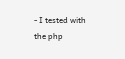- I tested with the php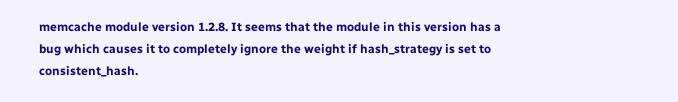memcache module version 1.2.8. It seems that the module in this version has a bug which causes it to completely ignore the weight if hash_strategy is set to consistent_hash.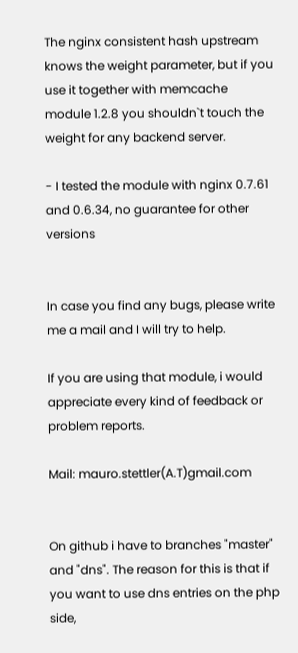The nginx consistent hash upstream knows the weight parameter, but if you use it together with memcache module 1.2.8 you shouldn`t touch the weight for any backend server.

- I tested the module with nginx 0.7.61 and 0.6.34, no guarantee for other versions


In case you find any bugs, please write me a mail and I will try to help.

If you are using that module, i would appreciate every kind of feedback or problem reports.

Mail: mauro.stettler(A.T)gmail.com


On github i have to branches "master" and "dns". The reason for this is that if you want to use dns entries on the php side,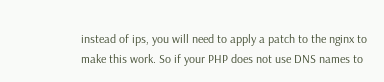instead of ips, you will need to apply a patch to the nginx to make this work. So if your PHP does not use DNS names to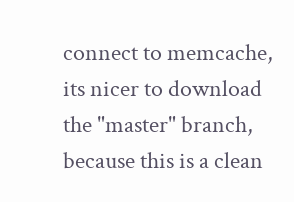connect to memcache, its nicer to download the "master" branch, because this is a clean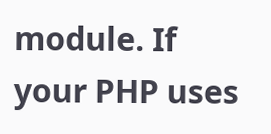module. If your PHP uses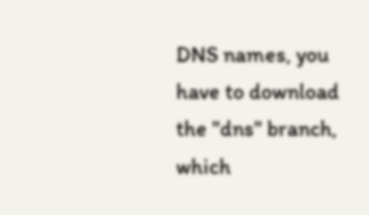DNS names, you have to download the "dns" branch, which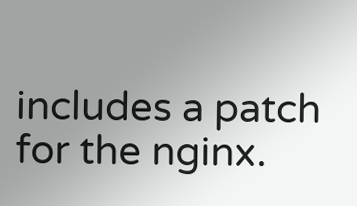includes a patch for the nginx.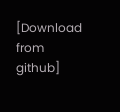[Download from github]